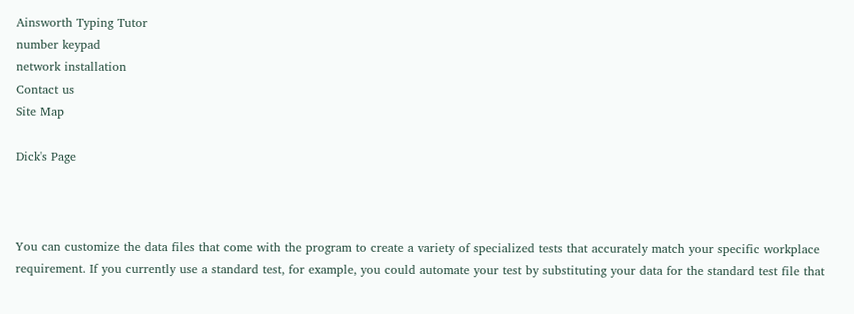Ainsworth Typing Tutor
number keypad
network installation
Contact us
Site Map

Dick's Page



You can customize the data files that come with the program to create a variety of specialized tests that accurately match your specific workplace requirement. If you currently use a standard test, for example, you could automate your test by substituting your data for the standard test file that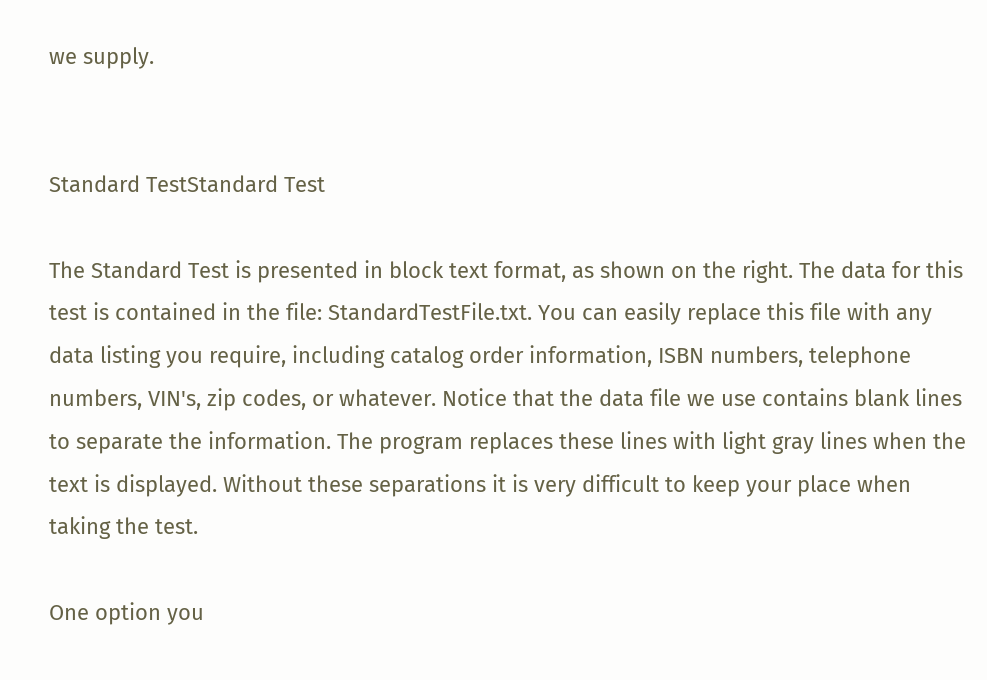we supply.


Standard TestStandard Test

The Standard Test is presented in block text format, as shown on the right. The data for this test is contained in the file: StandardTestFile.txt. You can easily replace this file with any data listing you require, including catalog order information, ISBN numbers, telephone numbers, VIN's, zip codes, or whatever. Notice that the data file we use contains blank lines to separate the information. The program replaces these lines with light gray lines when the text is displayed. Without these separations it is very difficult to keep your place when taking the test.

One option you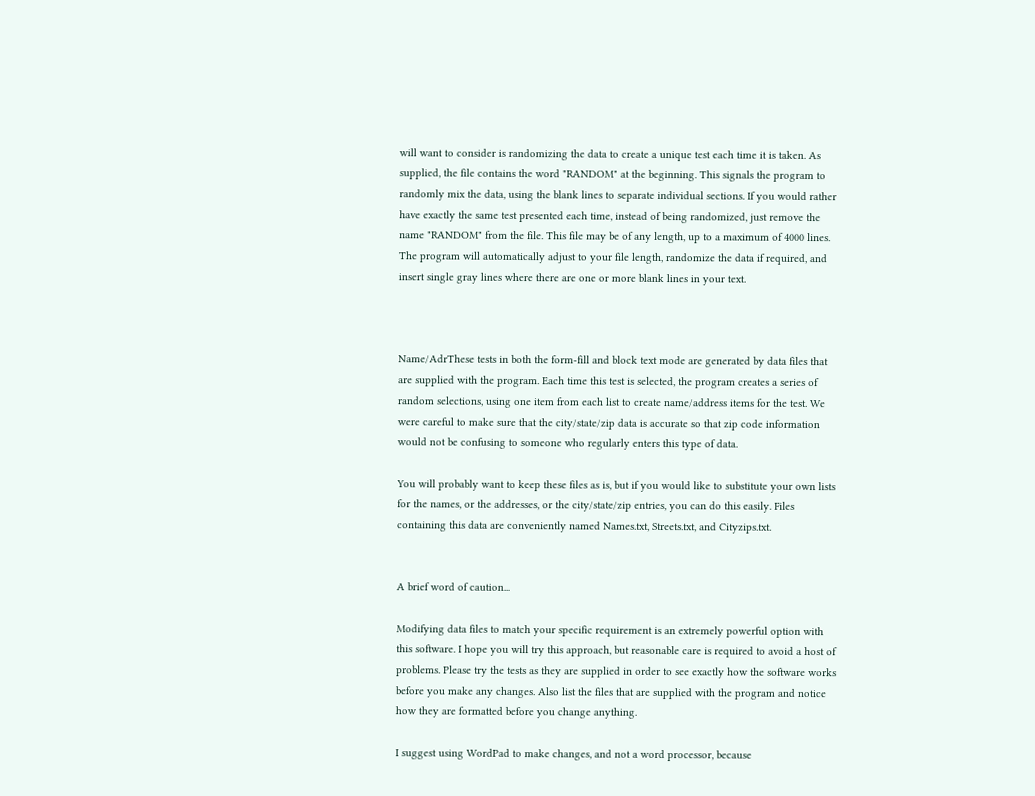will want to consider is randomizing the data to create a unique test each time it is taken. As supplied, the file contains the word "RANDOM" at the beginning. This signals the program to randomly mix the data, using the blank lines to separate individual sections. If you would rather have exactly the same test presented each time, instead of being randomized, just remove the name "RANDOM" from the file. This file may be of any length, up to a maximum of 4000 lines. The program will automatically adjust to your file length, randomize the data if required, and insert single gray lines where there are one or more blank lines in your text.



Name/AdrThese tests in both the form-fill and block text mode are generated by data files that are supplied with the program. Each time this test is selected, the program creates a series of random selections, using one item from each list to create name/address items for the test. We were careful to make sure that the city/state/zip data is accurate so that zip code information would not be confusing to someone who regularly enters this type of data.

You will probably want to keep these files as is, but if you would like to substitute your own lists for the names, or the addresses, or the city/state/zip entries, you can do this easily. Files containing this data are conveniently named Names.txt, Streets.txt, and Cityzips.txt.


A brief word of caution...

Modifying data files to match your specific requirement is an extremely powerful option with this software. I hope you will try this approach, but reasonable care is required to avoid a host of problems. Please try the tests as they are supplied in order to see exactly how the software works before you make any changes. Also list the files that are supplied with the program and notice how they are formatted before you change anything.

I suggest using WordPad to make changes, and not a word processor, because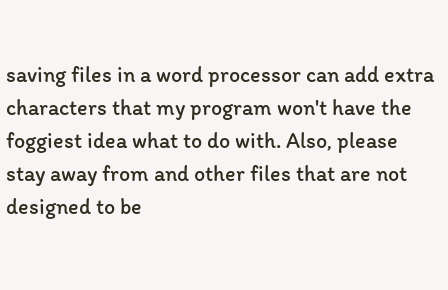saving files in a word processor can add extra characters that my program won't have the foggiest idea what to do with. Also, please stay away from and other files that are not designed to be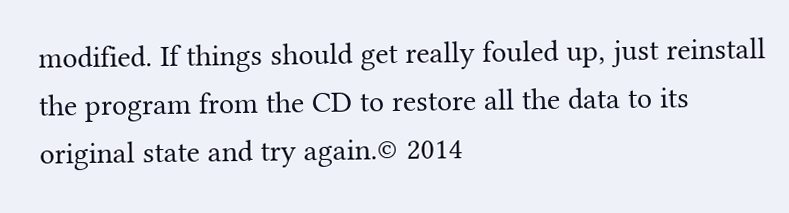modified. If things should get really fouled up, just reinstall the program from the CD to restore all the data to its original state and try again.© 2014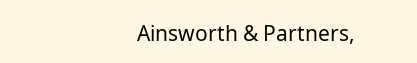Ainsworth & Partners,